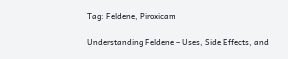Tag: Feldene, Piroxicam

Understanding Feldene – Uses, Side Effects, and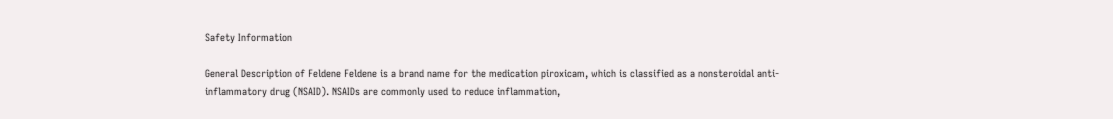Safety Information

General Description of Feldene Feldene is a brand name for the medication piroxicam, which is classified as a nonsteroidal anti-inflammatory drug (NSAID). NSAIDs are commonly used to reduce inflammation,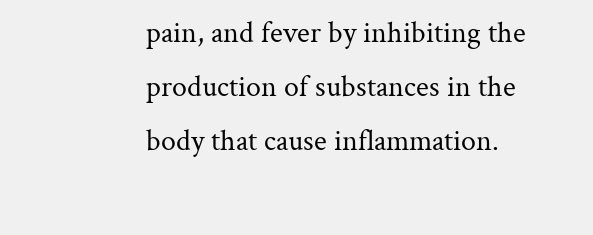pain, and fever by inhibiting the production of substances in the body that cause inflammation.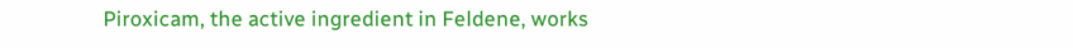Piroxicam, the active ingredient in Feldene, works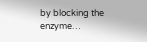by blocking the enzyme…